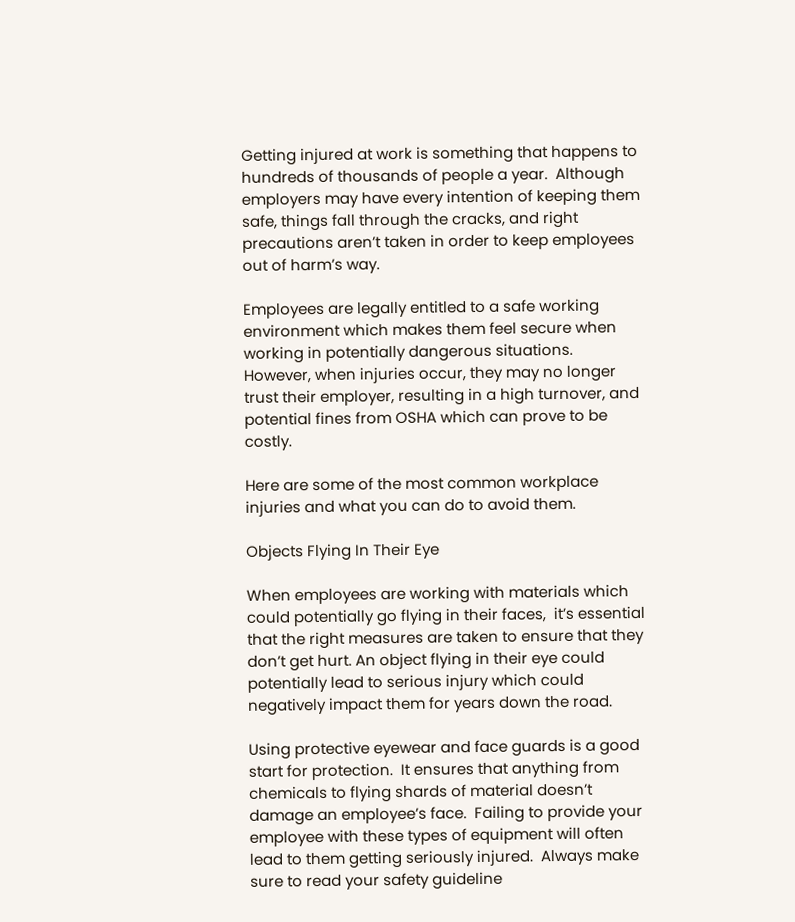Getting injured at work is something that happens to hundreds of thousands of people a year.  Although employers may have every intention of keeping them safe, things fall through the cracks, and right precautions aren’t taken in order to keep employees out of harm’s way.

Employees are legally entitled to a safe working environment which makes them feel secure when working in potentially dangerous situations.  However, when injuries occur, they may no longer trust their employer, resulting in a high turnover, and potential fines from OSHA which can prove to be costly.

Here are some of the most common workplace injuries and what you can do to avoid them.

Objects Flying In Their Eye

When employees are working with materials which could potentially go flying in their faces,  it’s essential that the right measures are taken to ensure that they don’t get hurt. An object flying in their eye could potentially lead to serious injury which could negatively impact them for years down the road.

Using protective eyewear and face guards is a good start for protection.  It ensures that anything from chemicals to flying shards of material doesn’t damage an employee’s face.  Failing to provide your employee with these types of equipment will often lead to them getting seriously injured.  Always make sure to read your safety guideline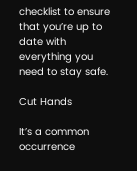checklist to ensure that you’re up to date with everything you need to stay safe.

Cut Hands

It’s a common occurrence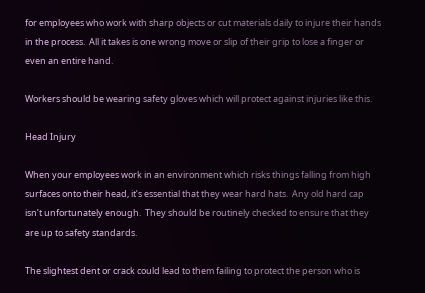for employees who work with sharp objects or cut materials daily to injure their hands in the process.  All it takes is one wrong move or slip of their grip to lose a finger or even an entire hand.

Workers should be wearing safety gloves which will protect against injuries like this.

Head Injury

When your employees work in an environment which risks things falling from high surfaces onto their head, it’s essential that they wear hard hats.  Any old hard cap isn’t unfortunately enough.  They should be routinely checked to ensure that they are up to safety standards.

The slightest dent or crack could lead to them failing to protect the person who is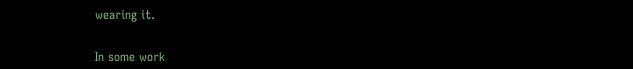wearing it.


In some work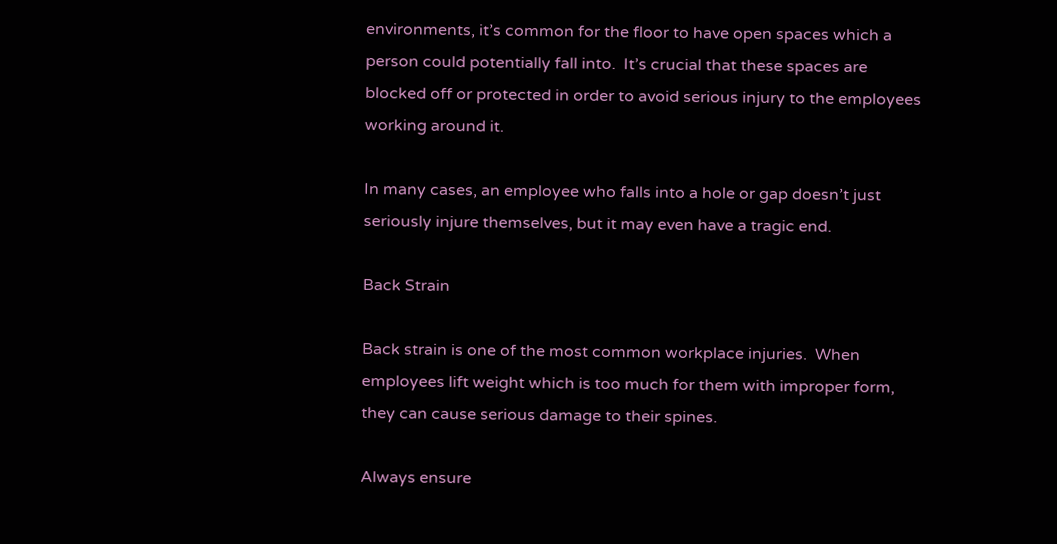environments, it’s common for the floor to have open spaces which a person could potentially fall into.  It’s crucial that these spaces are blocked off or protected in order to avoid serious injury to the employees working around it.

In many cases, an employee who falls into a hole or gap doesn’t just seriously injure themselves, but it may even have a tragic end.

Back Strain

Back strain is one of the most common workplace injuries.  When employees lift weight which is too much for them with improper form, they can cause serious damage to their spines.

Always ensure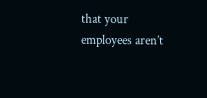that your employees aren’t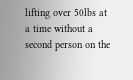lifting over 50lbs at a time without a second person on the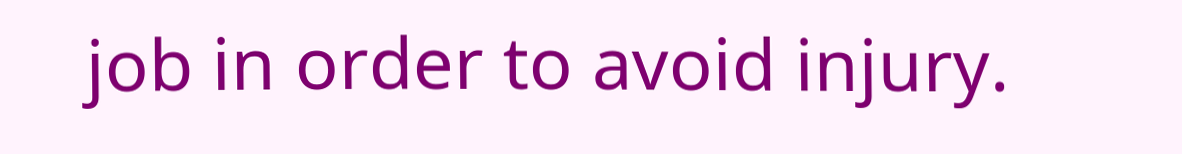job in order to avoid injury.